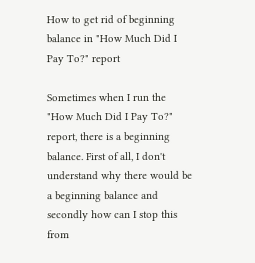How to get rid of beginning balance in "How Much Did I Pay To?" report

Sometimes when I run the "How Much Did I Pay To?" report, there is a beginning balance. First of all, I don't understand why there would be a beginning balance and secondly how can I stop this from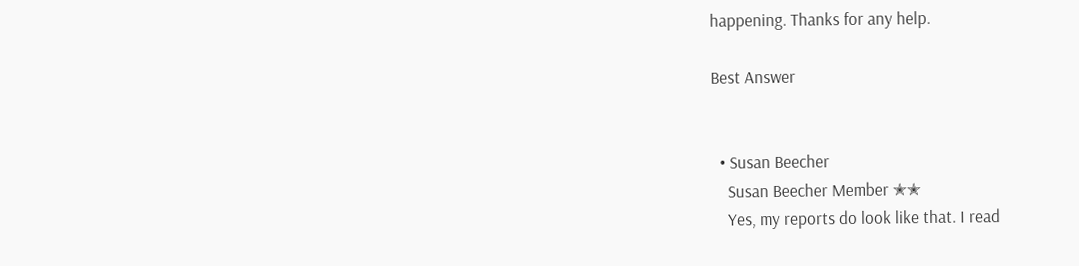happening. Thanks for any help.

Best Answer


  • Susan Beecher
    Susan Beecher Member ✭✭
    Yes, my reports do look like that. I read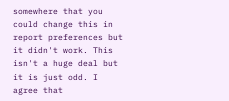somewhere that you could change this in report preferences but it didn't work. This isn't a huge deal but it is just odd. I agree that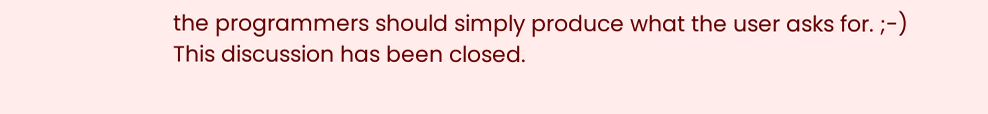the programmers should simply produce what the user asks for. ;-)
This discussion has been closed.